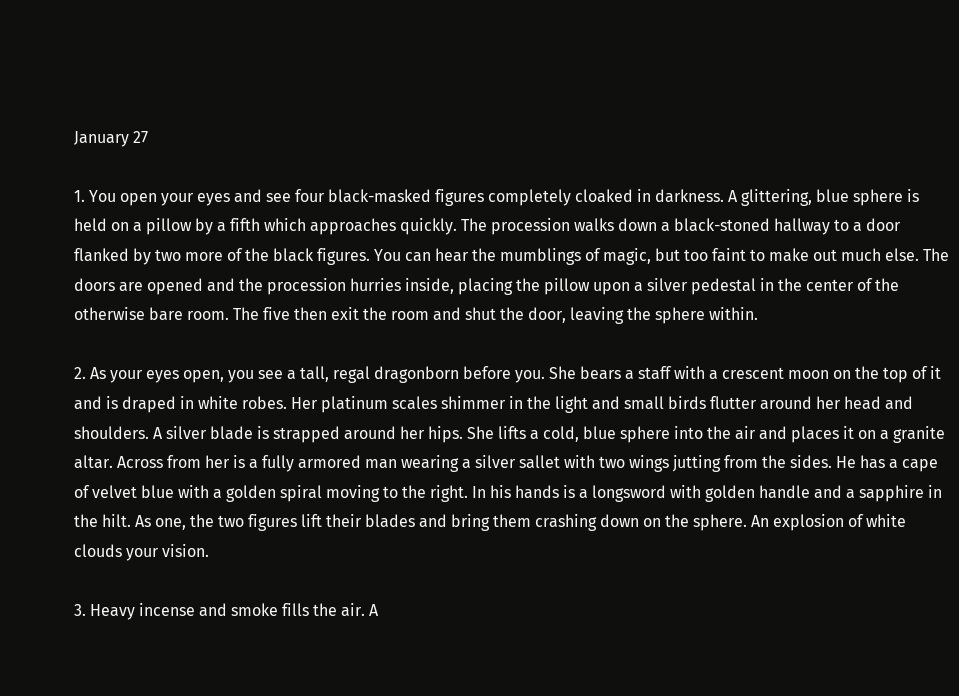January 27

1. You open your eyes and see four black-masked figures completely cloaked in darkness. A glittering, blue sphere is held on a pillow by a fifth which approaches quickly. The procession walks down a black-stoned hallway to a door flanked by two more of the black figures. You can hear the mumblings of magic, but too faint to make out much else. The doors are opened and the procession hurries inside, placing the pillow upon a silver pedestal in the center of the otherwise bare room. The five then exit the room and shut the door, leaving the sphere within.

2. As your eyes open, you see a tall, regal dragonborn before you. She bears a staff with a crescent moon on the top of it and is draped in white robes. Her platinum scales shimmer in the light and small birds flutter around her head and shoulders. A silver blade is strapped around her hips. She lifts a cold, blue sphere into the air and places it on a granite altar. Across from her is a fully armored man wearing a silver sallet with two wings jutting from the sides. He has a cape of velvet blue with a golden spiral moving to the right. In his hands is a longsword with golden handle and a sapphire in the hilt. As one, the two figures lift their blades and bring them crashing down on the sphere. An explosion of white clouds your vision.

3. Heavy incense and smoke fills the air. A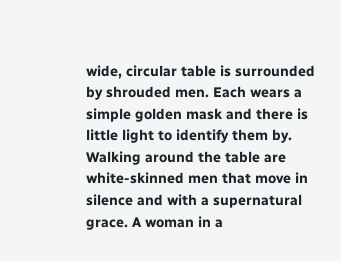wide, circular table is surrounded by shrouded men. Each wears a simple golden mask and there is little light to identify them by. Walking around the table are white-skinned men that move in silence and with a supernatural grace. A woman in a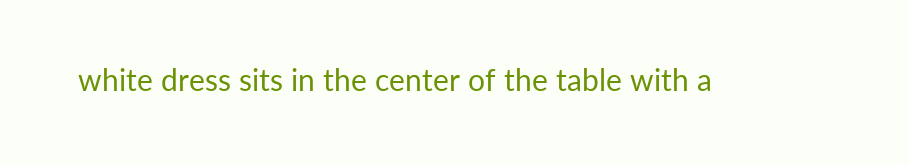white dress sits in the center of the table with a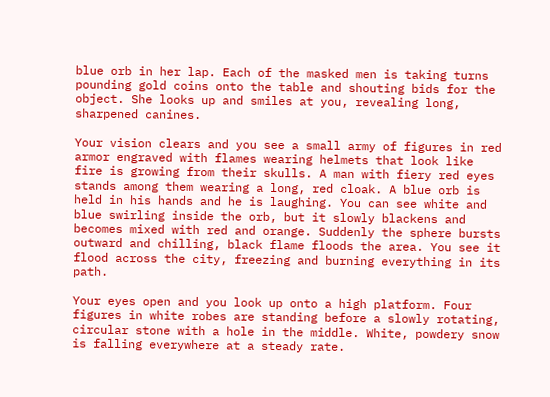blue orb in her lap. Each of the masked men is taking turns pounding gold coins onto the table and shouting bids for the object. She looks up and smiles at you, revealing long, sharpened canines.

Your vision clears and you see a small army of figures in red armor engraved with flames wearing helmets that look like fire is growing from their skulls. A man with fiery red eyes stands among them wearing a long, red cloak. A blue orb is held in his hands and he is laughing. You can see white and blue swirling inside the orb, but it slowly blackens and becomes mixed with red and orange. Suddenly the sphere bursts outward and chilling, black flame floods the area. You see it flood across the city, freezing and burning everything in its path.

Your eyes open and you look up onto a high platform. Four figures in white robes are standing before a slowly rotating, circular stone with a hole in the middle. White, powdery snow is falling everywhere at a steady rate.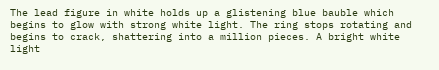The lead figure in white holds up a glistening blue bauble which begins to glow with strong white light. The ring stops rotating and begins to crack, shattering into a million pieces. A bright white light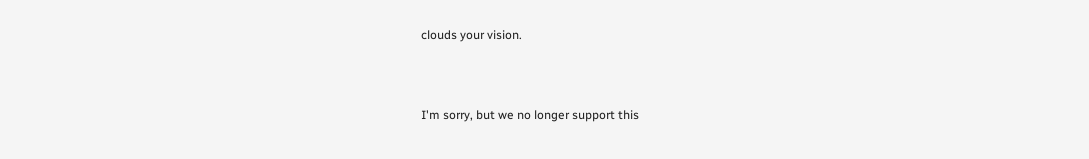clouds your vision.



I'm sorry, but we no longer support this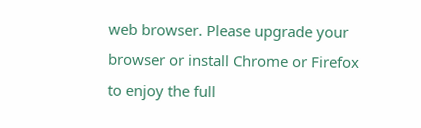web browser. Please upgrade your browser or install Chrome or Firefox to enjoy the full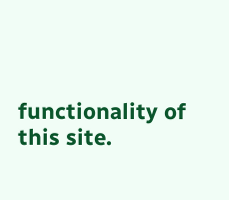functionality of this site.